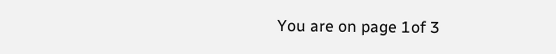You are on page 1of 3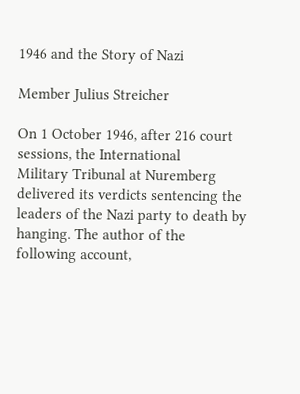1946 and the Story of Nazi

Member Julius Streicher

On 1 October 1946, after 216 court sessions, the International
Military Tribunal at Nuremberg delivered its verdicts sentencing the
leaders of the Nazi party to death by hanging. The author of the
following account,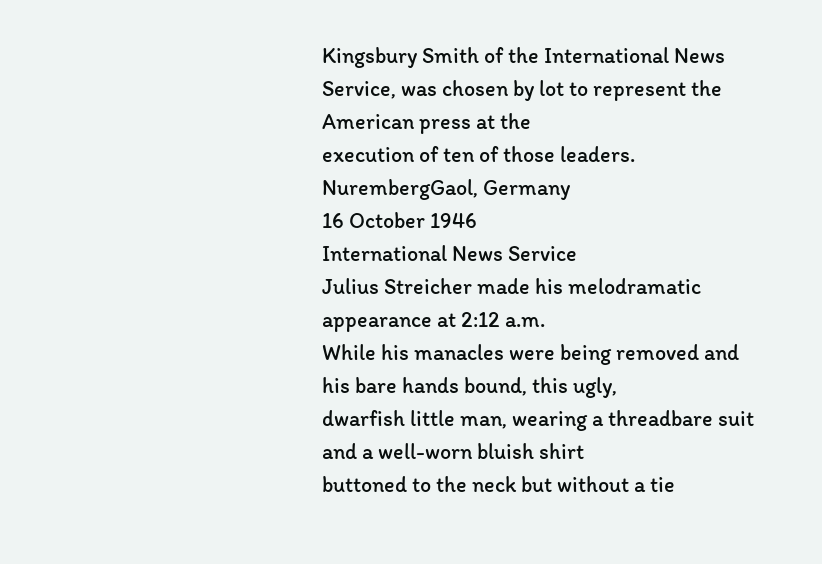Kingsbury Smith of the International News
Service, was chosen by lot to represent the American press at the
execution of ten of those leaders.
NurembergGaol, Germany
16 October 1946
International News Service
Julius Streicher made his melodramatic appearance at 2:12 a.m.
While his manacles were being removed and his bare hands bound, this ugly,
dwarfish little man, wearing a threadbare suit and a well-worn bluish shirt
buttoned to the neck but without a tie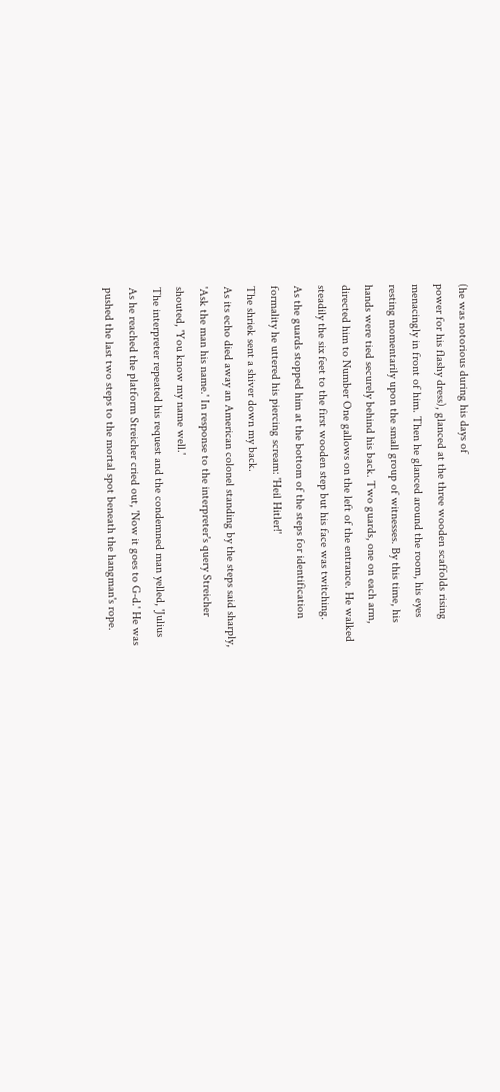(he was notorious during his days of
power for his flashy dress), glanced at the three wooden scaffolds rising
menacingly in front of him. Then he glanced around the room, his eyes
resting momentarily upon the small group of witnesses. By this time, his
hands were tied securely behind his back. Two guards, one on each arm,
directed him to Number One gallows on the left of the entrance. He walked
steadily the six feet to the first wooden step but his face was twitching.
As the guards stopped him at the bottom of the steps for identification
formality he uttered his piercing scream: 'Heil Hitler!'
The shriek sent a shiver down my back.
As its echo died away an American colonel standing by the steps said sharply,
'Ask the man his name.' In response to the interpreter's query Streicher
shouted, 'You know my name well.'
The interpreter repeated his request and the condemned man yelled, 'Julius
As he reached the platform Streicher cried out, 'Now it goes to G-d.' He was
pushed the last two steps to the mortal spot beneath the hangman's rope.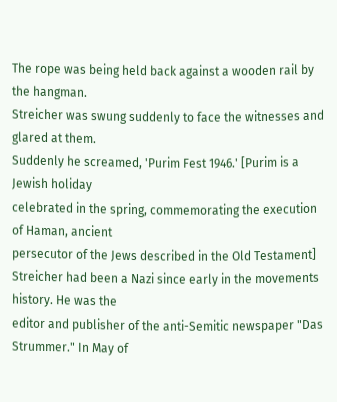The rope was being held back against a wooden rail by the hangman.
Streicher was swung suddenly to face the witnesses and glared at them.
Suddenly he screamed, 'Purim Fest 1946.' [Purim is a Jewish holiday
celebrated in the spring, commemorating the execution of Haman, ancient
persecutor of the Jews described in the Old Testament]
Streicher had been a Nazi since early in the movements history. He was the
editor and publisher of the anti-Semitic newspaper "Das Strummer." In May of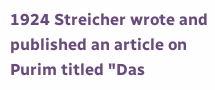1924 Streicher wrote and published an article on Purim titled "Das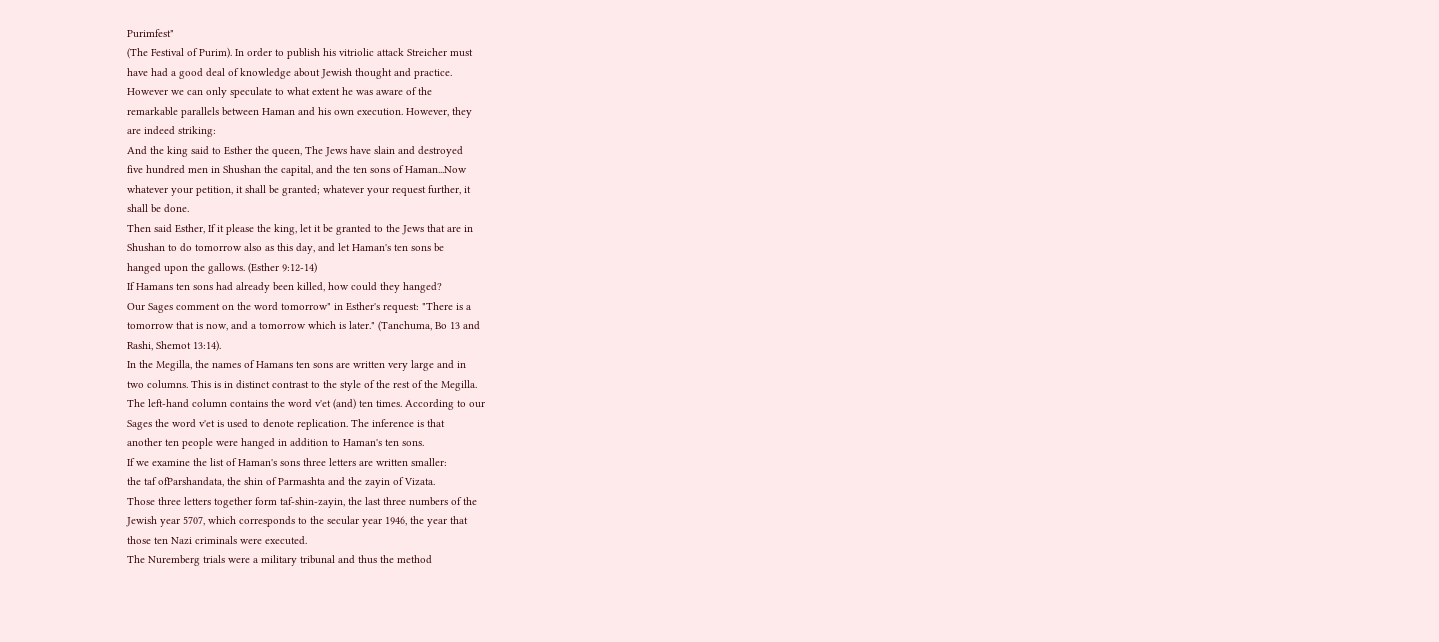Purimfest"
(The Festival of Purim). In order to publish his vitriolic attack Streicher must
have had a good deal of knowledge about Jewish thought and practice.
However we can only speculate to what extent he was aware of the
remarkable parallels between Haman and his own execution. However, they
are indeed striking:
And the king said to Esther the queen, The Jews have slain and destroyed
five hundred men in Shushan the capital, and the ten sons of Haman...Now
whatever your petition, it shall be granted; whatever your request further, it
shall be done.
Then said Esther, If it please the king, let it be granted to the Jews that are in
Shushan to do tomorrow also as this day, and let Haman's ten sons be
hanged upon the gallows. (Esther 9:12-14)
If Hamans ten sons had already been killed, how could they hanged?
Our Sages comment on the word tomorrow" in Esther's request: "There is a
tomorrow that is now, and a tomorrow which is later." (Tanchuma, Bo 13 and
Rashi, Shemot 13:14).
In the Megilla, the names of Hamans ten sons are written very large and in
two columns. This is in distinct contrast to the style of the rest of the Megilla.
The left-hand column contains the word v'et (and) ten times. According to our
Sages the word v'et is used to denote replication. The inference is that
another ten people were hanged in addition to Haman's ten sons.
If we examine the list of Haman's sons three letters are written smaller:
the taf ofParshandata, the shin of Parmashta and the zayin of Vizata.
Those three letters together form taf-shin-zayin, the last three numbers of the
Jewish year 5707, which corresponds to the secular year 1946, the year that
those ten Nazi criminals were executed.
The Nuremberg trials were a military tribunal and thus the method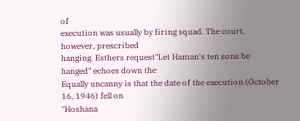of
execution was usually by firing squad. The court, however, prescribed
hanging. Esthers request"Let Haman's ten sons be hanged" echoes down the
Equally uncanny is that the date of the execution (October 16, 1946) fell on
"Hoshana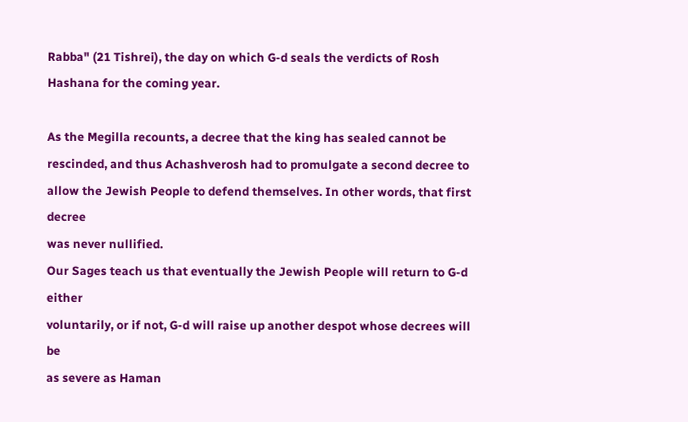Rabba" (21 Tishrei), the day on which G-d seals the verdicts of Rosh
Hashana for the coming year.

As the Megilla recounts, a decree that the king has sealed cannot be
rescinded, and thus Achashverosh had to promulgate a second decree to
allow the Jewish People to defend themselves. In other words, that first decree
was never nullified.
Our Sages teach us that eventually the Jewish People will return to G-d either
voluntarily, or if not, G-d will raise up another despot whose decrees will be
as severe as Haman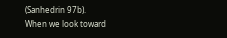(Sanhedrin 97b).
When we look toward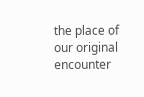the place of our original encounter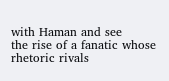with Haman and see
the rise of a fanatic whose rhetoric rivals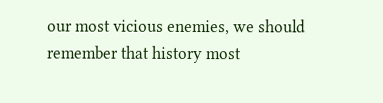our most vicious enemies, we should
remember that history most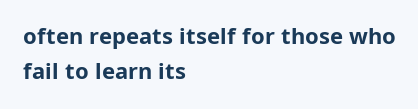often repeats itself for those who fail to learn its